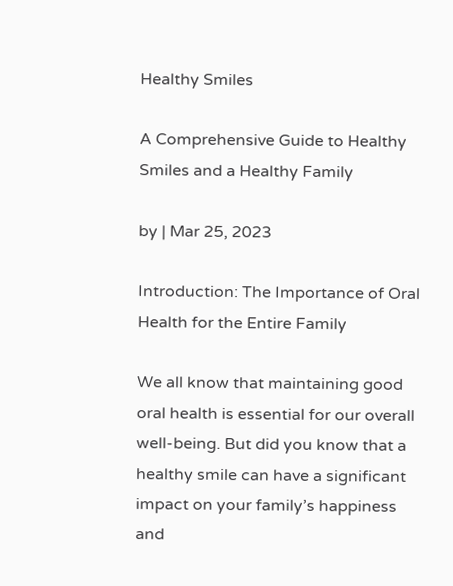Healthy Smiles

A Comprehensive Guide to Healthy Smiles and a Healthy Family

by | Mar 25, 2023

Introduction: The Importance of Oral Health for the Entire Family

We all know that maintaining good oral health is essential for our overall well-being. But did you know that a healthy smile can have a significant impact on your family’s happiness and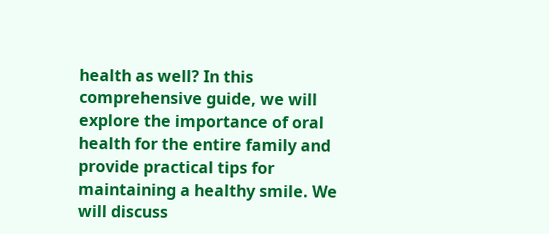health as well? In this comprehensive guide, we will explore the importance of oral health for the entire family and provide practical tips for maintaining a healthy smile. We will discuss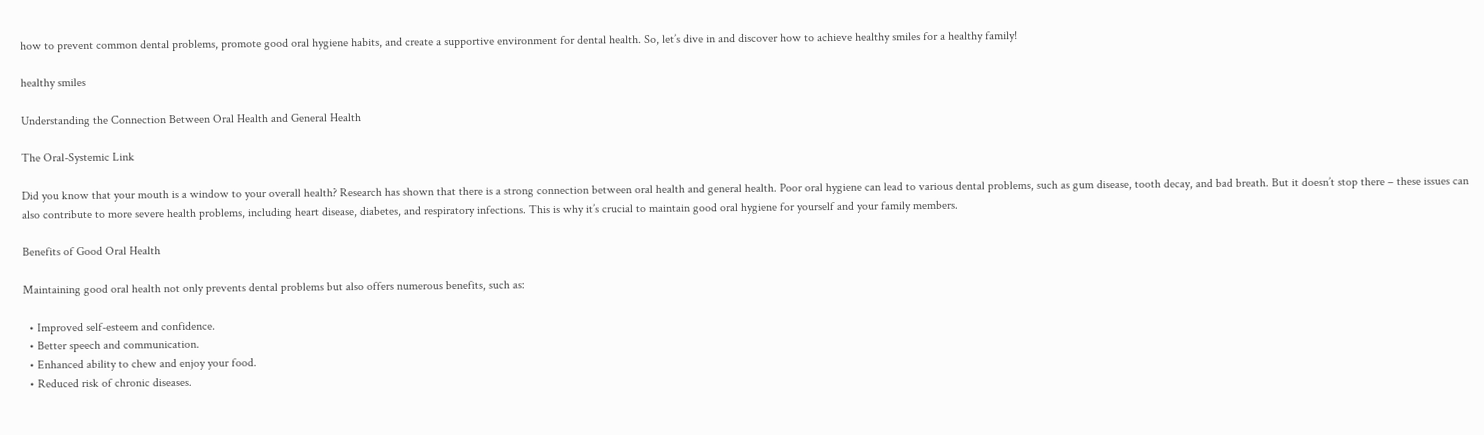how to prevent common dental problems, promote good oral hygiene habits, and create a supportive environment for dental health. So, let’s dive in and discover how to achieve healthy smiles for a healthy family!

healthy smiles

Understanding the Connection Between Oral Health and General Health

The Oral-Systemic Link

Did you know that your mouth is a window to your overall health? Research has shown that there is a strong connection between oral health and general health. Poor oral hygiene can lead to various dental problems, such as gum disease, tooth decay, and bad breath. But it doesn’t stop there – these issues can also contribute to more severe health problems, including heart disease, diabetes, and respiratory infections. This is why it’s crucial to maintain good oral hygiene for yourself and your family members.

Benefits of Good Oral Health

Maintaining good oral health not only prevents dental problems but also offers numerous benefits, such as:

  • Improved self-esteem and confidence.
  • Better speech and communication.
  • Enhanced ability to chew and enjoy your food.
  • Reduced risk of chronic diseases.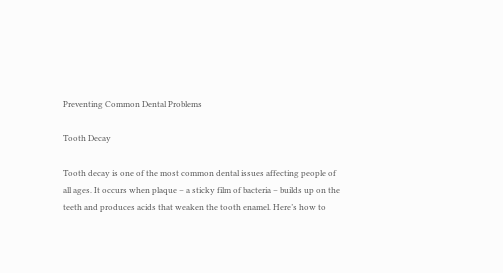Preventing Common Dental Problems

Tooth Decay

Tooth decay is one of the most common dental issues affecting people of all ages. It occurs when plaque – a sticky film of bacteria – builds up on the teeth and produces acids that weaken the tooth enamel. Here’s how to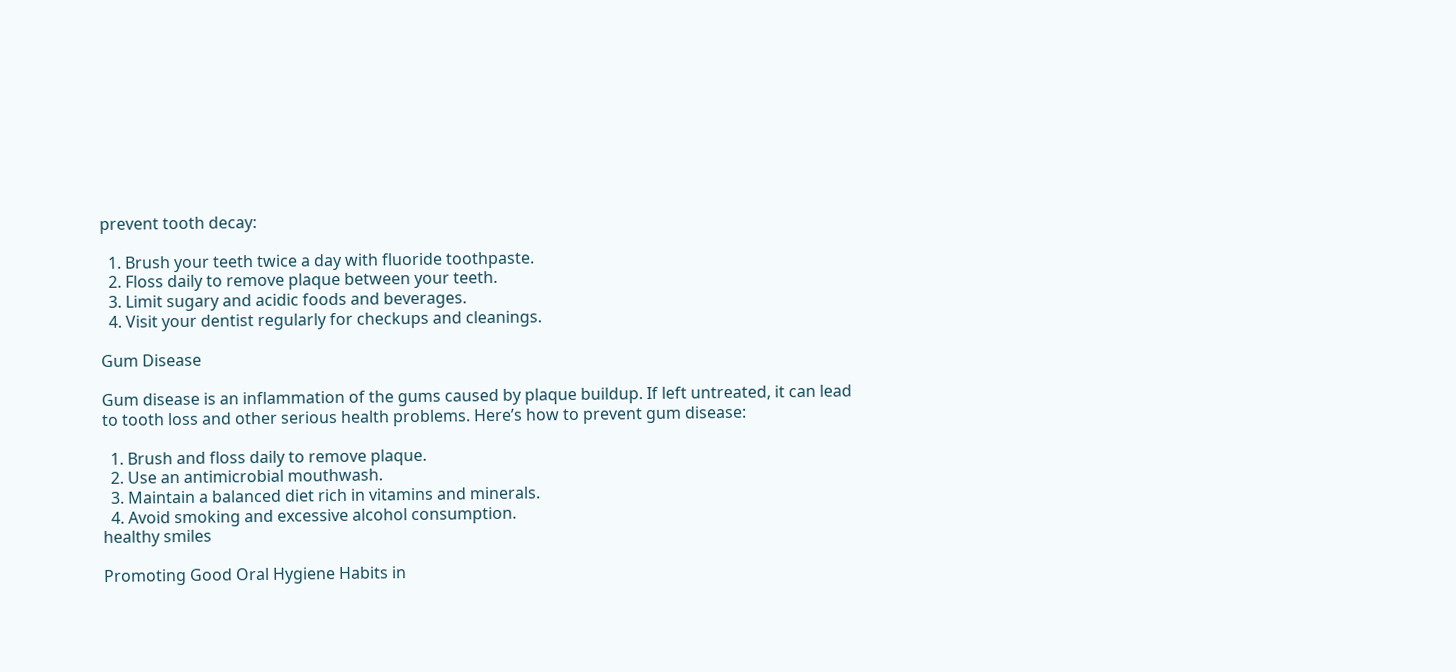prevent tooth decay:

  1. Brush your teeth twice a day with fluoride toothpaste.
  2. Floss daily to remove plaque between your teeth.
  3. Limit sugary and acidic foods and beverages.
  4. Visit your dentist regularly for checkups and cleanings.

Gum Disease

Gum disease is an inflammation of the gums caused by plaque buildup. If left untreated, it can lead to tooth loss and other serious health problems. Here’s how to prevent gum disease:

  1. Brush and floss daily to remove plaque.
  2. Use an antimicrobial mouthwash.
  3. Maintain a balanced diet rich in vitamins and minerals.
  4. Avoid smoking and excessive alcohol consumption.
healthy smiles

Promoting Good Oral Hygiene Habits in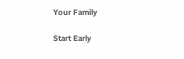Your Family

Start Early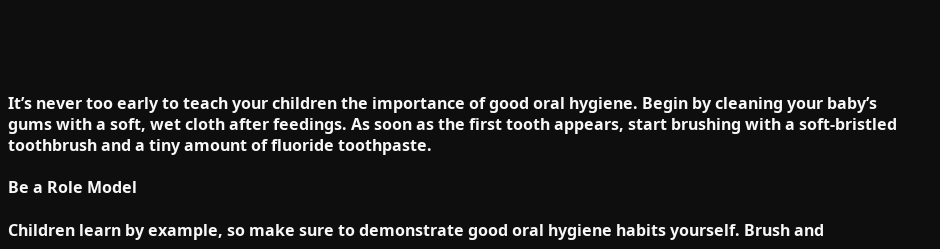It’s never too early to teach your children the importance of good oral hygiene. Begin by cleaning your baby’s gums with a soft, wet cloth after feedings. As soon as the first tooth appears, start brushing with a soft-bristled toothbrush and a tiny amount of fluoride toothpaste.

Be a Role Model

Children learn by example, so make sure to demonstrate good oral hygiene habits yourself. Brush and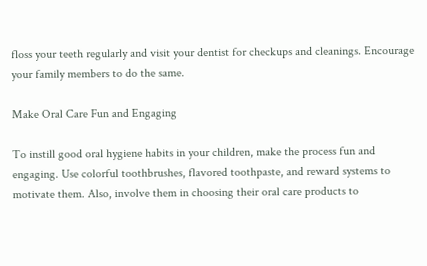floss your teeth regularly and visit your dentist for checkups and cleanings. Encourage your family members to do the same.

Make Oral Care Fun and Engaging

To instill good oral hygiene habits in your children, make the process fun and engaging. Use colorful toothbrushes, flavored toothpaste, and reward systems to motivate them. Also, involve them in choosing their oral care products to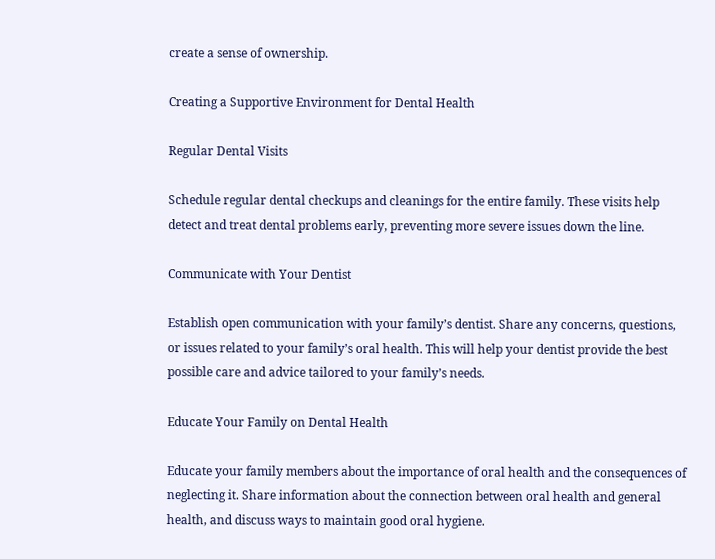create a sense of ownership.

Creating a Supportive Environment for Dental Health

Regular Dental Visits

Schedule regular dental checkups and cleanings for the entire family. These visits help detect and treat dental problems early, preventing more severe issues down the line.

Communicate with Your Dentist

Establish open communication with your family’s dentist. Share any concerns, questions, or issues related to your family’s oral health. This will help your dentist provide the best possible care and advice tailored to your family’s needs.

Educate Your Family on Dental Health

Educate your family members about the importance of oral health and the consequences of neglecting it. Share information about the connection between oral health and general health, and discuss ways to maintain good oral hygiene.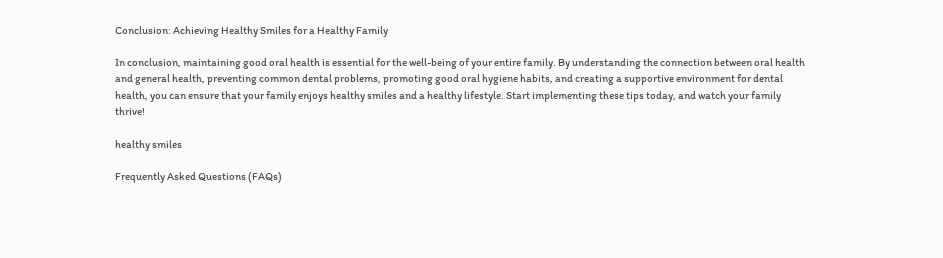Conclusion: Achieving Healthy Smiles for a Healthy Family

In conclusion, maintaining good oral health is essential for the well-being of your entire family. By understanding the connection between oral health and general health, preventing common dental problems, promoting good oral hygiene habits, and creating a supportive environment for dental health, you can ensure that your family enjoys healthy smiles and a healthy lifestyle. Start implementing these tips today, and watch your family thrive!

healthy smiles

Frequently Asked Questions (FAQs)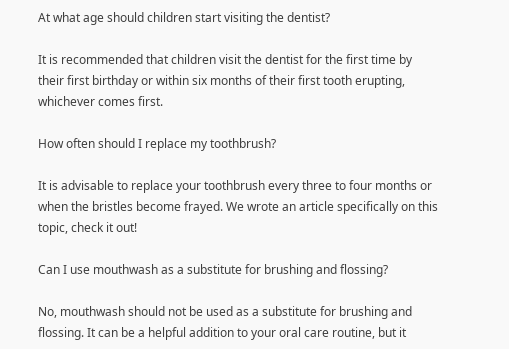At what age should children start visiting the dentist?

It is recommended that children visit the dentist for the first time by their first birthday or within six months of their first tooth erupting, whichever comes first.

How often should I replace my toothbrush?

It is advisable to replace your toothbrush every three to four months or when the bristles become frayed. We wrote an article specifically on this topic, check it out!

Can I use mouthwash as a substitute for brushing and flossing?

No, mouthwash should not be used as a substitute for brushing and flossing. It can be a helpful addition to your oral care routine, but it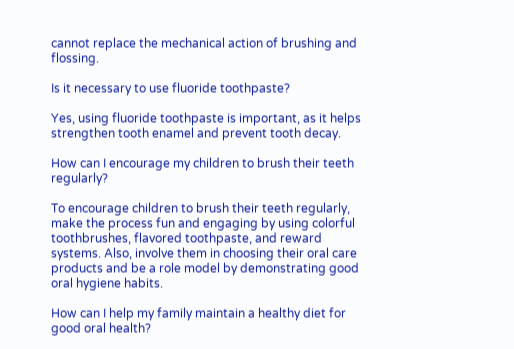cannot replace the mechanical action of brushing and flossing.

Is it necessary to use fluoride toothpaste?

Yes, using fluoride toothpaste is important, as it helps strengthen tooth enamel and prevent tooth decay.

How can I encourage my children to brush their teeth regularly?

To encourage children to brush their teeth regularly, make the process fun and engaging by using colorful toothbrushes, flavored toothpaste, and reward systems. Also, involve them in choosing their oral care products and be a role model by demonstrating good oral hygiene habits.

How can I help my family maintain a healthy diet for good oral health?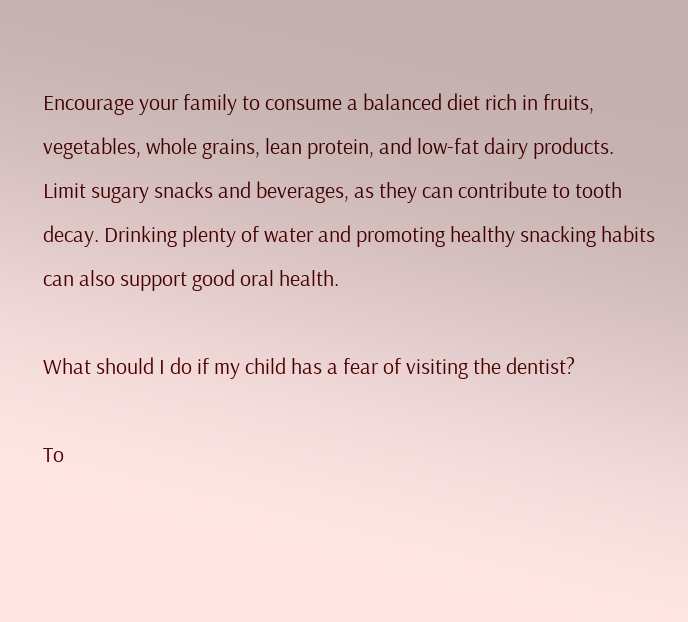Encourage your family to consume a balanced diet rich in fruits, vegetables, whole grains, lean protein, and low-fat dairy products. Limit sugary snacks and beverages, as they can contribute to tooth decay. Drinking plenty of water and promoting healthy snacking habits can also support good oral health.

What should I do if my child has a fear of visiting the dentist?

To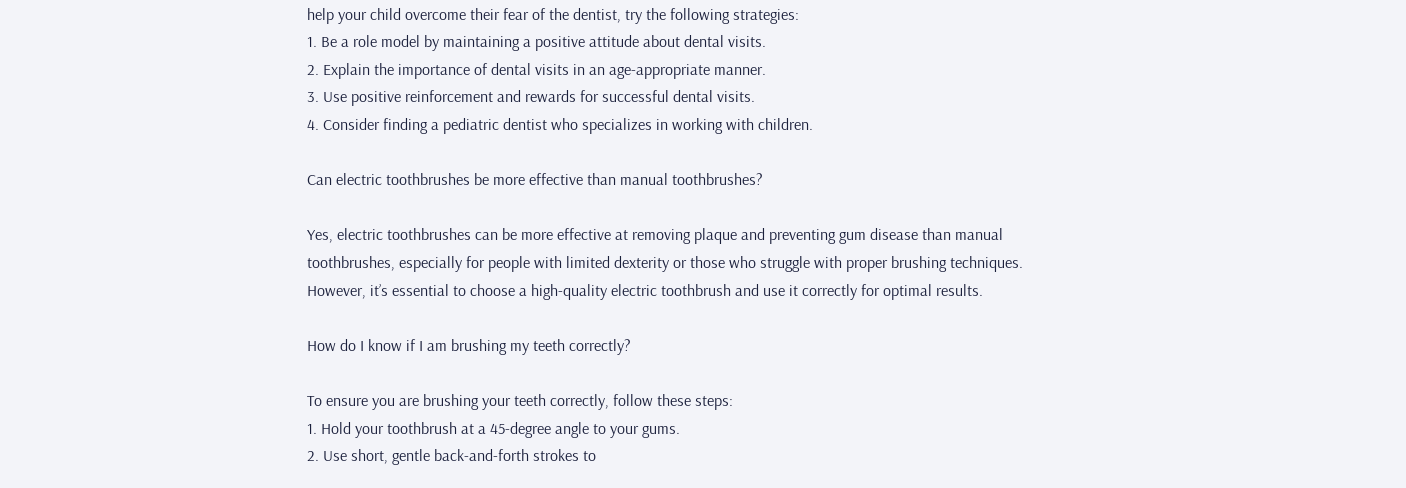help your child overcome their fear of the dentist, try the following strategies:
1. Be a role model by maintaining a positive attitude about dental visits.
2. Explain the importance of dental visits in an age-appropriate manner.
3. Use positive reinforcement and rewards for successful dental visits.
4. Consider finding a pediatric dentist who specializes in working with children.

Can electric toothbrushes be more effective than manual toothbrushes?

Yes, electric toothbrushes can be more effective at removing plaque and preventing gum disease than manual toothbrushes, especially for people with limited dexterity or those who struggle with proper brushing techniques. However, it’s essential to choose a high-quality electric toothbrush and use it correctly for optimal results.

How do I know if I am brushing my teeth correctly?

To ensure you are brushing your teeth correctly, follow these steps:
1. Hold your toothbrush at a 45-degree angle to your gums.
2. Use short, gentle back-and-forth strokes to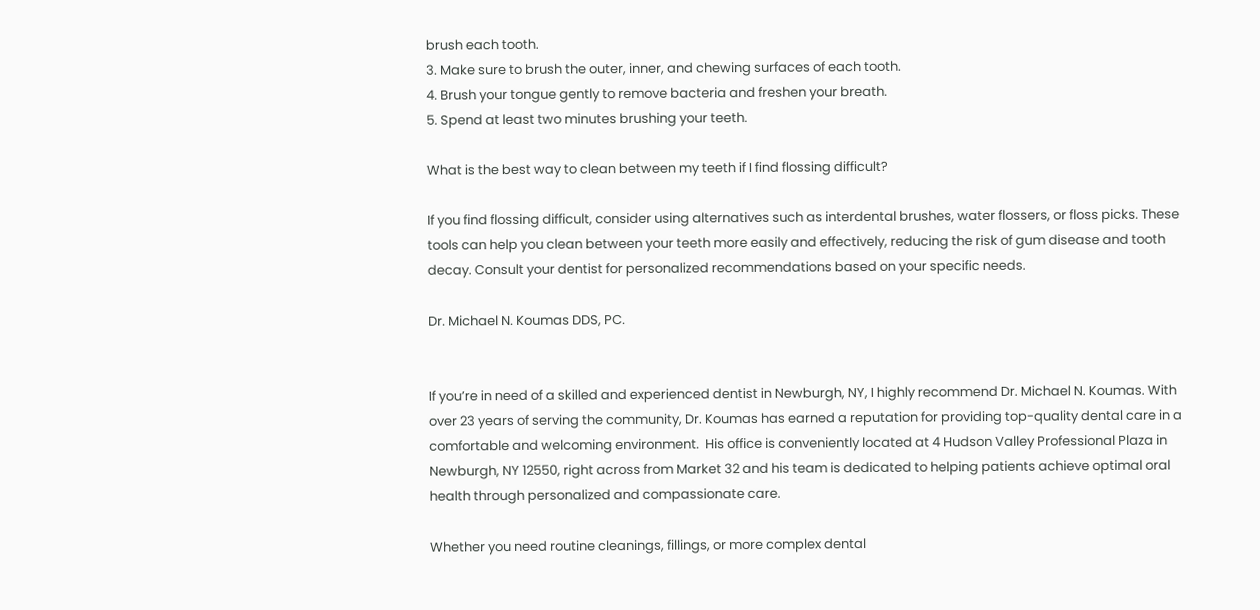brush each tooth.
3. Make sure to brush the outer, inner, and chewing surfaces of each tooth.
4. Brush your tongue gently to remove bacteria and freshen your breath.
5. Spend at least two minutes brushing your teeth.

What is the best way to clean between my teeth if I find flossing difficult?

If you find flossing difficult, consider using alternatives such as interdental brushes, water flossers, or floss picks. These tools can help you clean between your teeth more easily and effectively, reducing the risk of gum disease and tooth decay. Consult your dentist for personalized recommendations based on your specific needs.

Dr. Michael N. Koumas DDS, PC.


If you’re in need of a skilled and experienced dentist in Newburgh, NY, I highly recommend Dr. Michael N. Koumas. With over 23 years of serving the community, Dr. Koumas has earned a reputation for providing top-quality dental care in a comfortable and welcoming environment.  His office is conveniently located at 4 Hudson Valley Professional Plaza in Newburgh, NY 12550, right across from Market 32 and his team is dedicated to helping patients achieve optimal oral health through personalized and compassionate care.

Whether you need routine cleanings, fillings, or more complex dental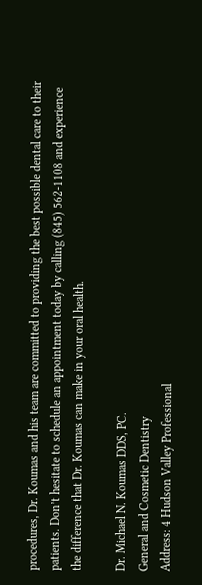procedures, Dr. Koumas and his team are committed to providing the best possible dental care to their patients. Don’t hesitate to schedule an appointment today by calling (845) 562-1108 and experience the difference that Dr. Koumas can make in your oral health.

Dr. Michael N. Koumas DDS, PC.
General and Cosmetic Dentistry
Address: 4 Hudson Valley Professional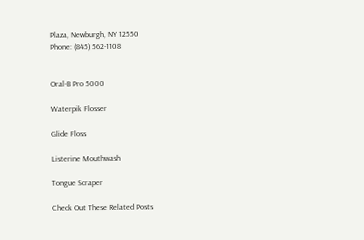Plaza, Newburgh, NY 12550
Phone: (845) 562-1108


Oral-B Pro 5000

Waterpik Flosser

Glide Floss

Listerine Mouthwash

Tongue Scraper

Check Out These Related Posts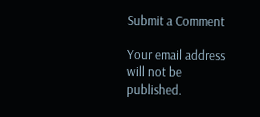Submit a Comment

Your email address will not be published.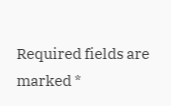Required fields are marked *